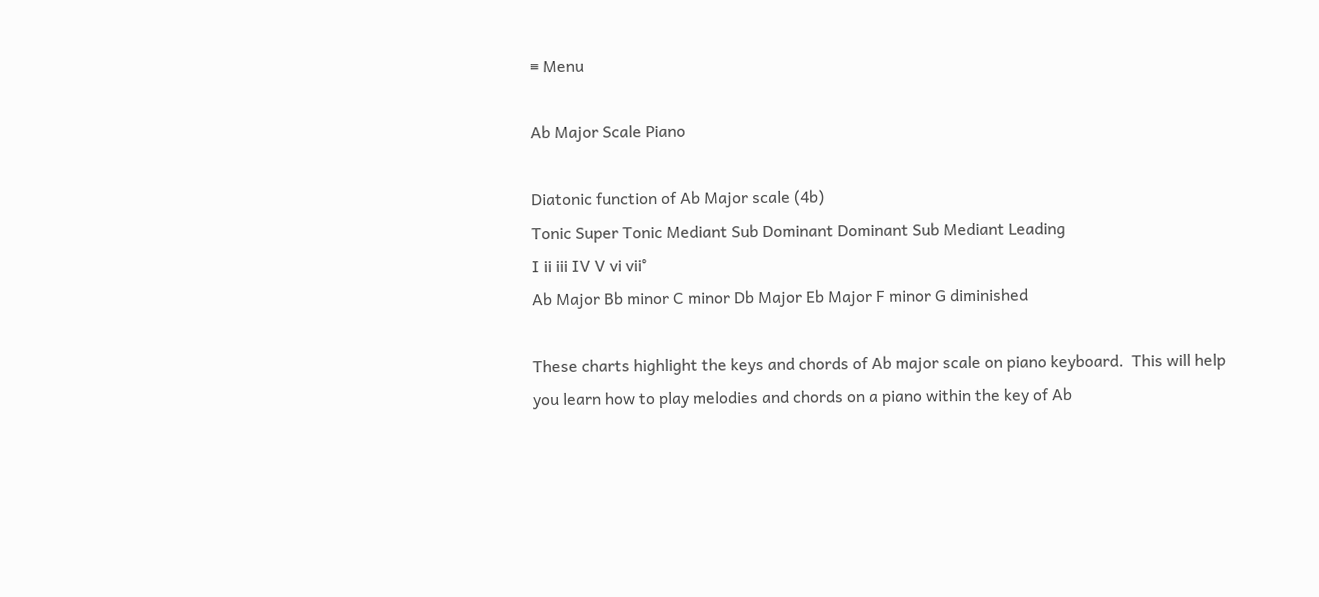≡ Menu

Ab Major Scale Piano

Diatonic function of Ab Major scale (4b)
Tonic Super Tonic Mediant Sub Dominant Dominant Sub Mediant Leading
I ii iii IV V vi vii°
Ab Major Bb minor C minor Db Major Eb Major F minor G diminished

These charts highlight the keys and chords of Ab major scale on piano keyboard.  This will help you learn how to play melodies and chords on a piano within the key of Ab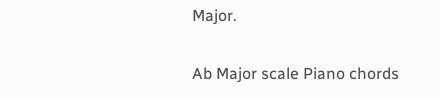Major.

Ab Major scale Piano chords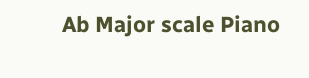Ab Major scale Piano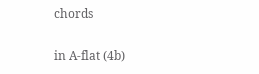chords

in A-flat (4b)